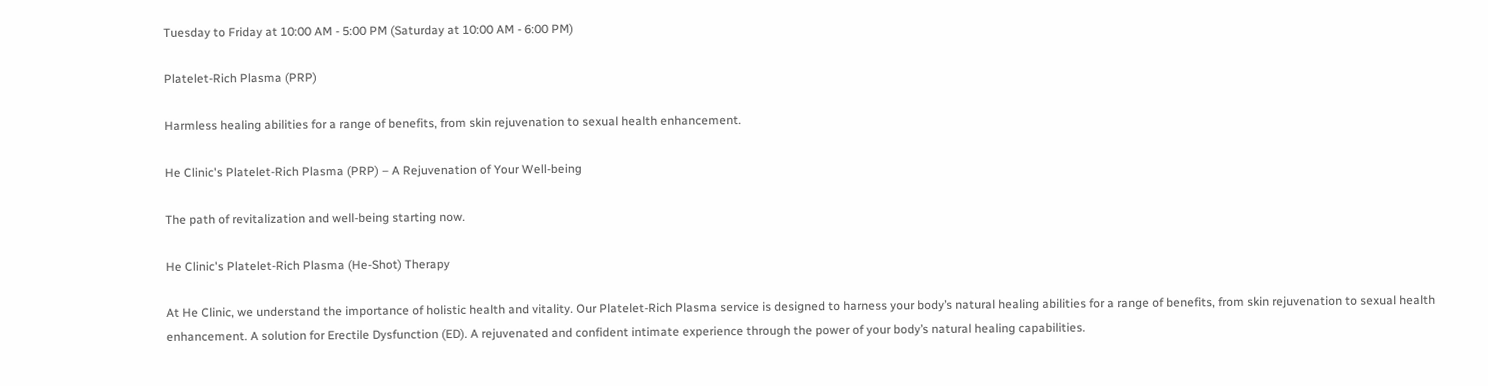Tuesday to Friday at 10:00 AM - 5:00 PM (Saturday at 10:00 AM - 6:00 PM)

Platelet-Rich Plasma (PRP)

Harmless healing abilities for a range of benefits, from skin rejuvenation to sexual health enhancement.

He Clinic's Platelet-Rich Plasma (PRP) – A Rejuvenation of Your Well-being

The path of revitalization and well-being starting now.

He Clinic's Platelet-Rich Plasma (He-Shot) Therapy

At He Clinic, we understand the importance of holistic health and vitality. Our Platelet-Rich Plasma service is designed to harness your body’s natural healing abilities for a range of benefits, from skin rejuvenation to sexual health enhancement. A solution for Erectile Dysfunction (ED). A rejuvenated and confident intimate experience through the power of your body’s natural healing capabilities.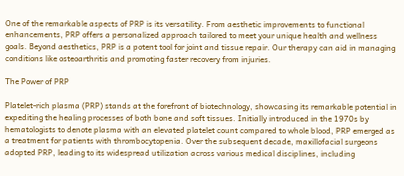One of the remarkable aspects of PRP is its versatility. From aesthetic improvements to functional enhancements, PRP offers a personalized approach tailored to meet your unique health and wellness goals. Beyond aesthetics, PRP is a potent tool for joint and tissue repair. Our therapy can aid in managing conditions like osteoarthritis and promoting faster recovery from injuries.

The Power of PRP

Platelet-rich plasma (PRP) stands at the forefront of biotechnology, showcasing its remarkable potential in expediting the healing processes of both bone and soft tissues. Initially introduced in the 1970s by hematologists to denote plasma with an elevated platelet count compared to whole blood, PRP emerged as a treatment for patients with thrombocytopenia. Over the subsequent decade, maxillofacial surgeons adopted PRP, leading to its widespread utilization across various medical disciplines, including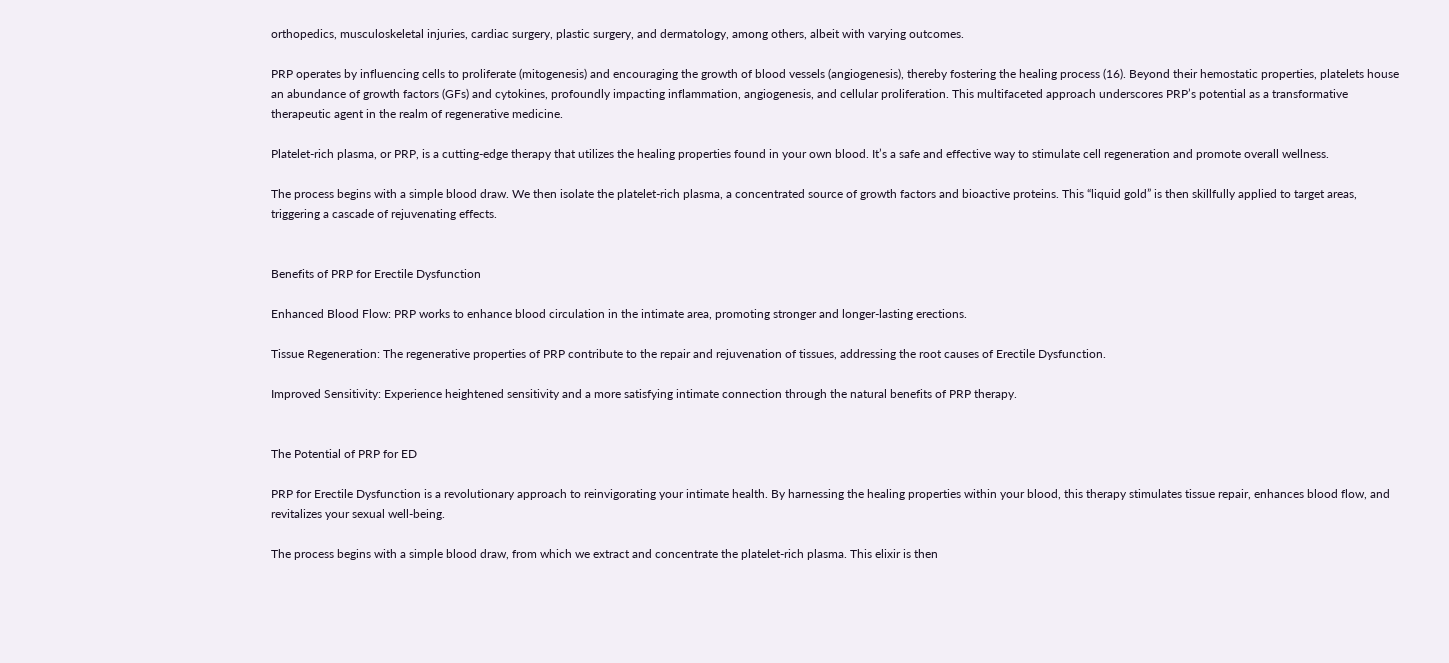orthopedics, musculoskeletal injuries, cardiac surgery, plastic surgery, and dermatology, among others, albeit with varying outcomes.

PRP operates by influencing cells to proliferate (mitogenesis) and encouraging the growth of blood vessels (angiogenesis), thereby fostering the healing process (16). Beyond their hemostatic properties, platelets house an abundance of growth factors (GFs) and cytokines, profoundly impacting inflammation, angiogenesis, and cellular proliferation. This multifaceted approach underscores PRP’s potential as a transformative therapeutic agent in the realm of regenerative medicine.

Platelet-rich plasma, or PRP, is a cutting-edge therapy that utilizes the healing properties found in your own blood. It’s a safe and effective way to stimulate cell regeneration and promote overall wellness.

The process begins with a simple blood draw. We then isolate the platelet-rich plasma, a concentrated source of growth factors and bioactive proteins. This “liquid gold” is then skillfully applied to target areas, triggering a cascade of rejuvenating effects.


Benefits of PRP for Erectile Dysfunction

Enhanced Blood Flow: PRP works to enhance blood circulation in the intimate area, promoting stronger and longer-lasting erections.

Tissue Regeneration: The regenerative properties of PRP contribute to the repair and rejuvenation of tissues, addressing the root causes of Erectile Dysfunction.

Improved Sensitivity: Experience heightened sensitivity and a more satisfying intimate connection through the natural benefits of PRP therapy.


The Potential of PRP for ED

PRP for Erectile Dysfunction is a revolutionary approach to reinvigorating your intimate health. By harnessing the healing properties within your blood, this therapy stimulates tissue repair, enhances blood flow, and revitalizes your sexual well-being.

The process begins with a simple blood draw, from which we extract and concentrate the platelet-rich plasma. This elixir is then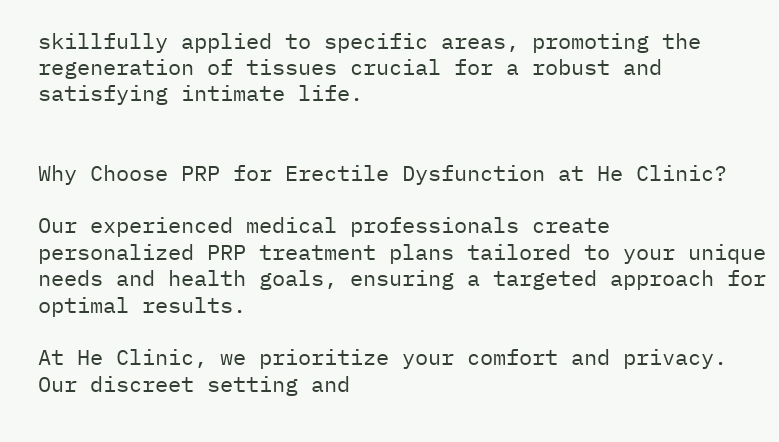skillfully applied to specific areas, promoting the regeneration of tissues crucial for a robust and satisfying intimate life.


Why Choose PRP for Erectile Dysfunction at He Clinic?

Our experienced medical professionals create personalized PRP treatment plans tailored to your unique needs and health goals, ensuring a targeted approach for optimal results.

At He Clinic, we prioritize your comfort and privacy. Our discreet setting and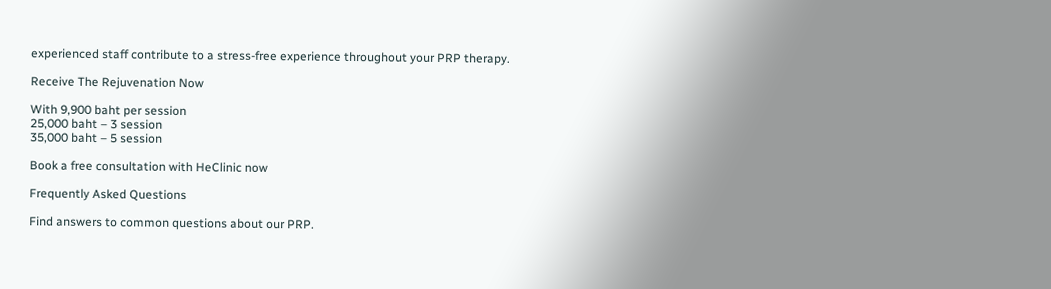experienced staff contribute to a stress-free experience throughout your PRP therapy.

Receive The Rejuvenation Now

With 9,900 baht per session
25,000 baht – 3 session
35,000 baht – 5 session

Book a free consultation with HeClinic now

Frequently Asked Questions

Find answers to common questions about our PRP.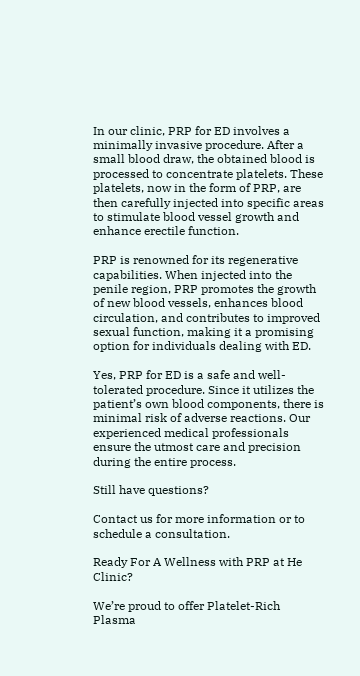In our clinic, PRP for ED involves a minimally invasive procedure. After a small blood draw, the obtained blood is processed to concentrate platelets. These platelets, now in the form of PRP, are then carefully injected into specific areas to stimulate blood vessel growth and enhance erectile function.

PRP is renowned for its regenerative capabilities. When injected into the penile region, PRP promotes the growth of new blood vessels, enhances blood circulation, and contributes to improved sexual function, making it a promising option for individuals dealing with ED.

Yes, PRP for ED is a safe and well-tolerated procedure. Since it utilizes the patient’s own blood components, there is minimal risk of adverse reactions. Our experienced medical professionals ensure the utmost care and precision during the entire process.

Still have questions?

Contact us for more information or to schedule a consultation.

Ready For A Wellness with PRP at He Clinic?

We’re proud to offer Platelet-Rich Plasma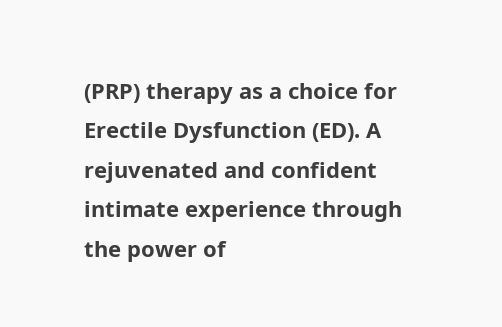(PRP) therapy as a choice for Erectile Dysfunction (ED). A rejuvenated and confident intimate experience through the power of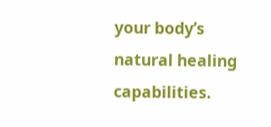your body’s natural healing capabilities.